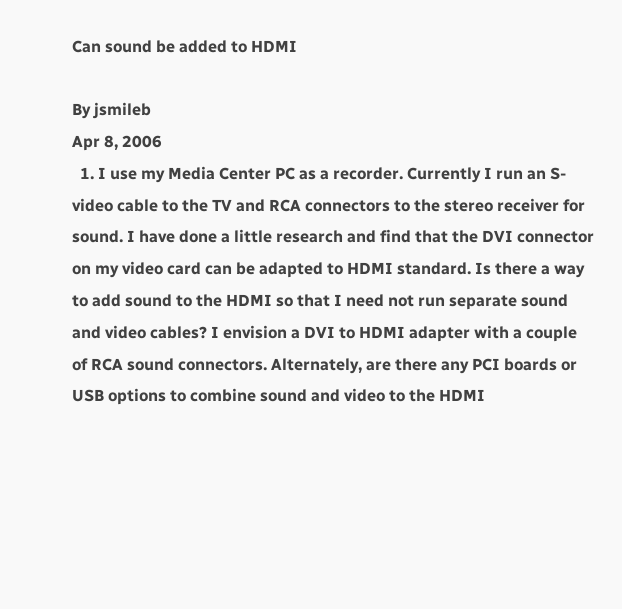Can sound be added to HDMI

By jsmileb
Apr 8, 2006
  1. I use my Media Center PC as a recorder. Currently I run an S-video cable to the TV and RCA connectors to the stereo receiver for sound. I have done a little research and find that the DVI connector on my video card can be adapted to HDMI standard. Is there a way to add sound to the HDMI so that I need not run separate sound and video cables? I envision a DVI to HDMI adapter with a couple of RCA sound connectors. Alternately, are there any PCI boards or USB options to combine sound and video to the HDMI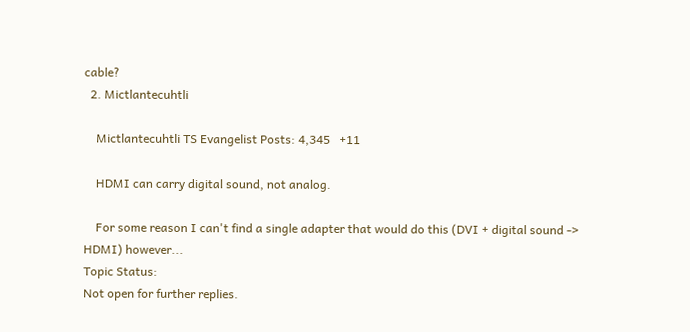cable?
  2. Mictlantecuhtli

    Mictlantecuhtli TS Evangelist Posts: 4,345   +11

    HDMI can carry digital sound, not analog.

    For some reason I can't find a single adapter that would do this (DVI + digital sound -> HDMI) however...
Topic Status:
Not open for further replies.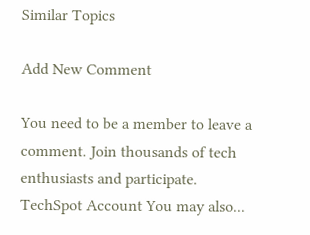Similar Topics

Add New Comment

You need to be a member to leave a comment. Join thousands of tech enthusiasts and participate.
TechSpot Account You may also...